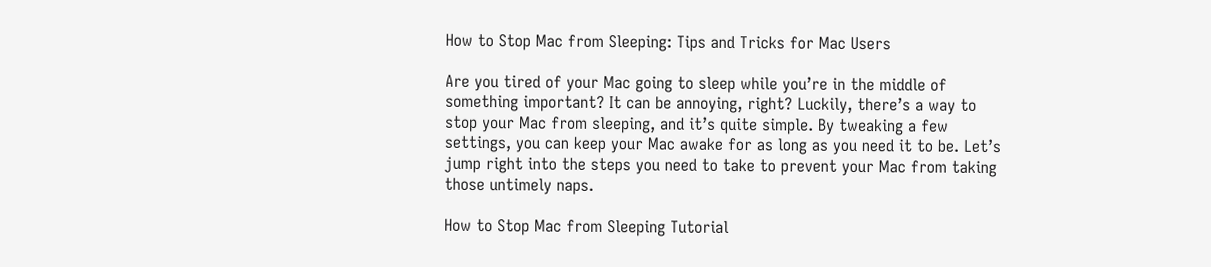How to Stop Mac from Sleeping: Tips and Tricks for Mac Users

Are you tired of your Mac going to sleep while you’re in the middle of something important? It can be annoying, right? Luckily, there’s a way to stop your Mac from sleeping, and it’s quite simple. By tweaking a few settings, you can keep your Mac awake for as long as you need it to be. Let’s jump right into the steps you need to take to prevent your Mac from taking those untimely naps.

How to Stop Mac from Sleeping Tutorial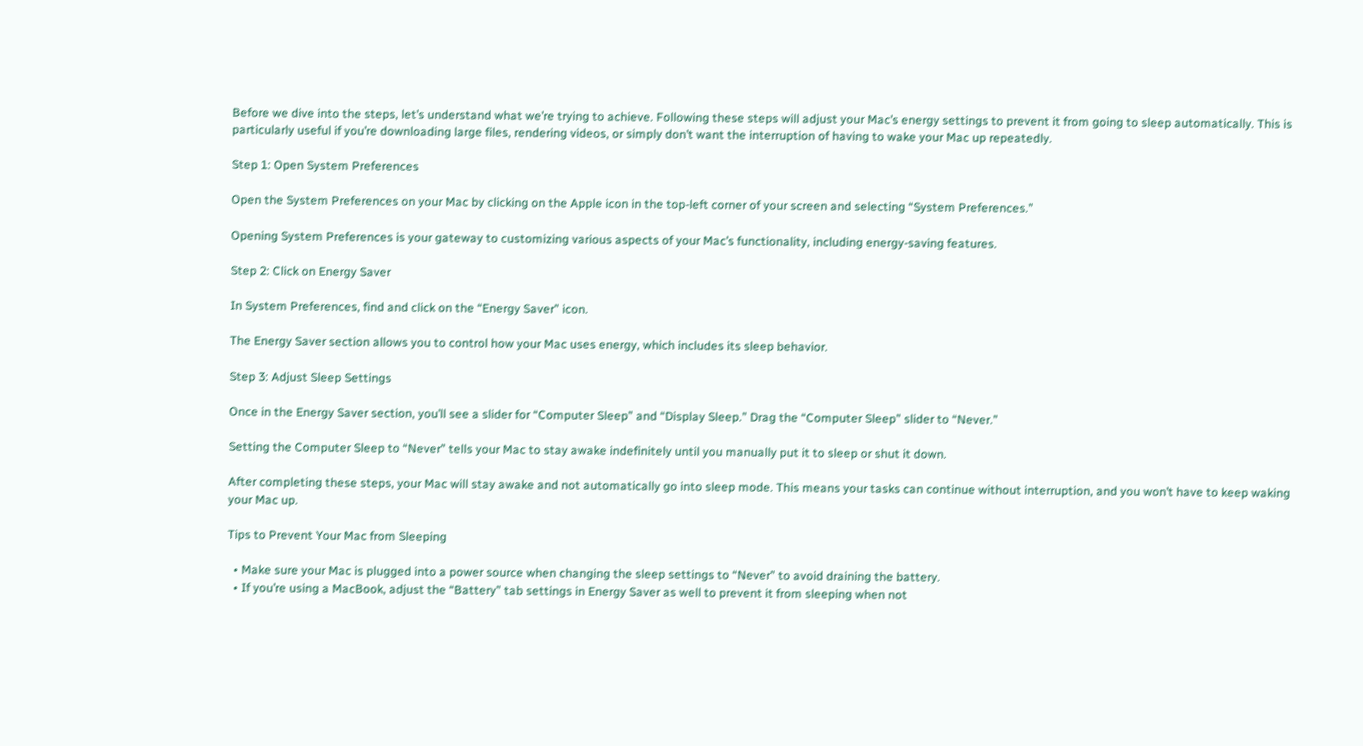Before we dive into the steps, let’s understand what we’re trying to achieve. Following these steps will adjust your Mac’s energy settings to prevent it from going to sleep automatically. This is particularly useful if you’re downloading large files, rendering videos, or simply don’t want the interruption of having to wake your Mac up repeatedly.

Step 1: Open System Preferences

Open the System Preferences on your Mac by clicking on the Apple icon in the top-left corner of your screen and selecting “System Preferences.”

Opening System Preferences is your gateway to customizing various aspects of your Mac’s functionality, including energy-saving features.

Step 2: Click on Energy Saver

In System Preferences, find and click on the “Energy Saver” icon.

The Energy Saver section allows you to control how your Mac uses energy, which includes its sleep behavior.

Step 3: Adjust Sleep Settings

Once in the Energy Saver section, you’ll see a slider for “Computer Sleep” and “Display Sleep.” Drag the “Computer Sleep” slider to “Never.”

Setting the Computer Sleep to “Never” tells your Mac to stay awake indefinitely until you manually put it to sleep or shut it down.

After completing these steps, your Mac will stay awake and not automatically go into sleep mode. This means your tasks can continue without interruption, and you won’t have to keep waking your Mac up.

Tips to Prevent Your Mac from Sleeping

  • Make sure your Mac is plugged into a power source when changing the sleep settings to “Never” to avoid draining the battery.
  • If you’re using a MacBook, adjust the “Battery” tab settings in Energy Saver as well to prevent it from sleeping when not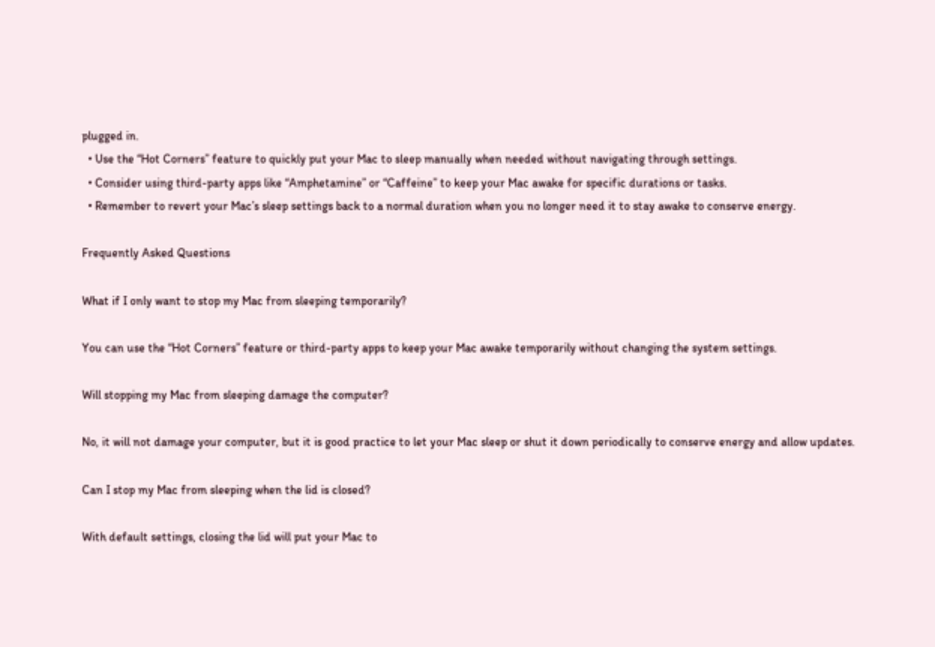plugged in.
  • Use the “Hot Corners” feature to quickly put your Mac to sleep manually when needed without navigating through settings.
  • Consider using third-party apps like “Amphetamine” or “Caffeine” to keep your Mac awake for specific durations or tasks.
  • Remember to revert your Mac’s sleep settings back to a normal duration when you no longer need it to stay awake to conserve energy.

Frequently Asked Questions

What if I only want to stop my Mac from sleeping temporarily?

You can use the “Hot Corners” feature or third-party apps to keep your Mac awake temporarily without changing the system settings.

Will stopping my Mac from sleeping damage the computer?

No, it will not damage your computer, but it is good practice to let your Mac sleep or shut it down periodically to conserve energy and allow updates.

Can I stop my Mac from sleeping when the lid is closed?

With default settings, closing the lid will put your Mac to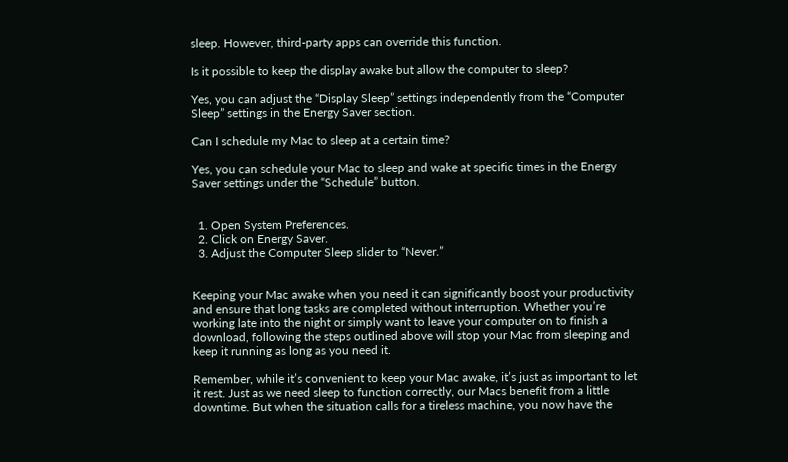sleep. However, third-party apps can override this function.

Is it possible to keep the display awake but allow the computer to sleep?

Yes, you can adjust the “Display Sleep” settings independently from the “Computer Sleep” settings in the Energy Saver section.

Can I schedule my Mac to sleep at a certain time?

Yes, you can schedule your Mac to sleep and wake at specific times in the Energy Saver settings under the “Schedule” button.


  1. Open System Preferences.
  2. Click on Energy Saver.
  3. Adjust the Computer Sleep slider to “Never.”


Keeping your Mac awake when you need it can significantly boost your productivity and ensure that long tasks are completed without interruption. Whether you’re working late into the night or simply want to leave your computer on to finish a download, following the steps outlined above will stop your Mac from sleeping and keep it running as long as you need it.

Remember, while it’s convenient to keep your Mac awake, it’s just as important to let it rest. Just as we need sleep to function correctly, our Macs benefit from a little downtime. But when the situation calls for a tireless machine, you now have the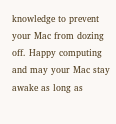knowledge to prevent your Mac from dozing off. Happy computing and may your Mac stay awake as long as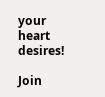your heart desires!

Join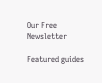Our Free Newsletter

Featured guides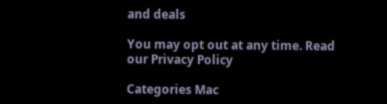and deals

You may opt out at any time. Read our Privacy Policy

Categories Mac